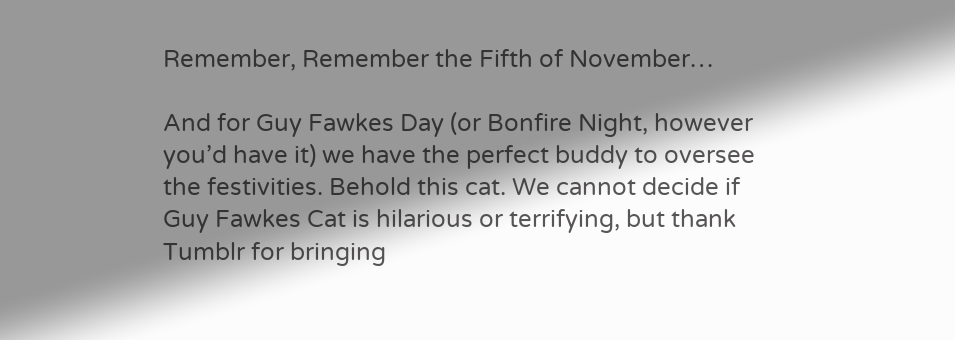Remember, Remember the Fifth of November…

And for Guy Fawkes Day (or Bonfire Night, however you’d have it) we have the perfect buddy to oversee the festivities. Behold this cat. We cannot decide if Guy Fawkes Cat is hilarious or terrifying, but thank Tumblr for bringing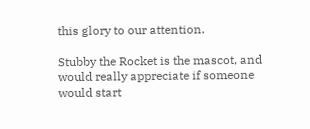this glory to our attention.

Stubby the Rocket is the mascot, and would really appreciate if someone would start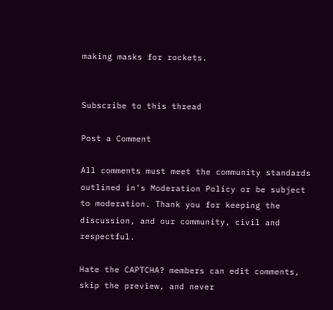making masks for rockets.


Subscribe to this thread

Post a Comment

All comments must meet the community standards outlined in's Moderation Policy or be subject to moderation. Thank you for keeping the discussion, and our community, civil and respectful.

Hate the CAPTCHA? members can edit comments, skip the preview, and never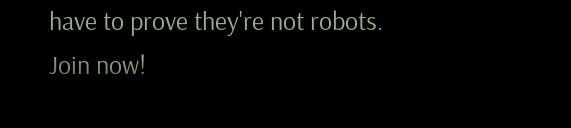have to prove they're not robots. Join now!